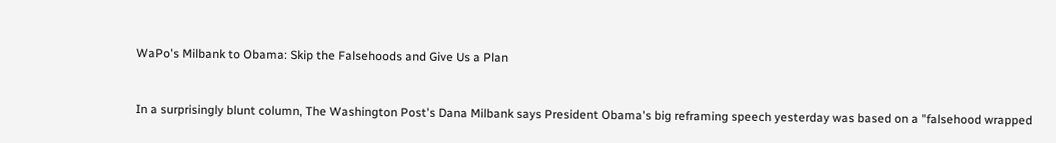WaPo's Milbank to Obama: Skip the Falsehoods and Give Us a Plan


In a surprisingly blunt column, The Washington Post's Dana Milbank says President Obama's big reframing speech yesterday was based on a "falsehood wrapped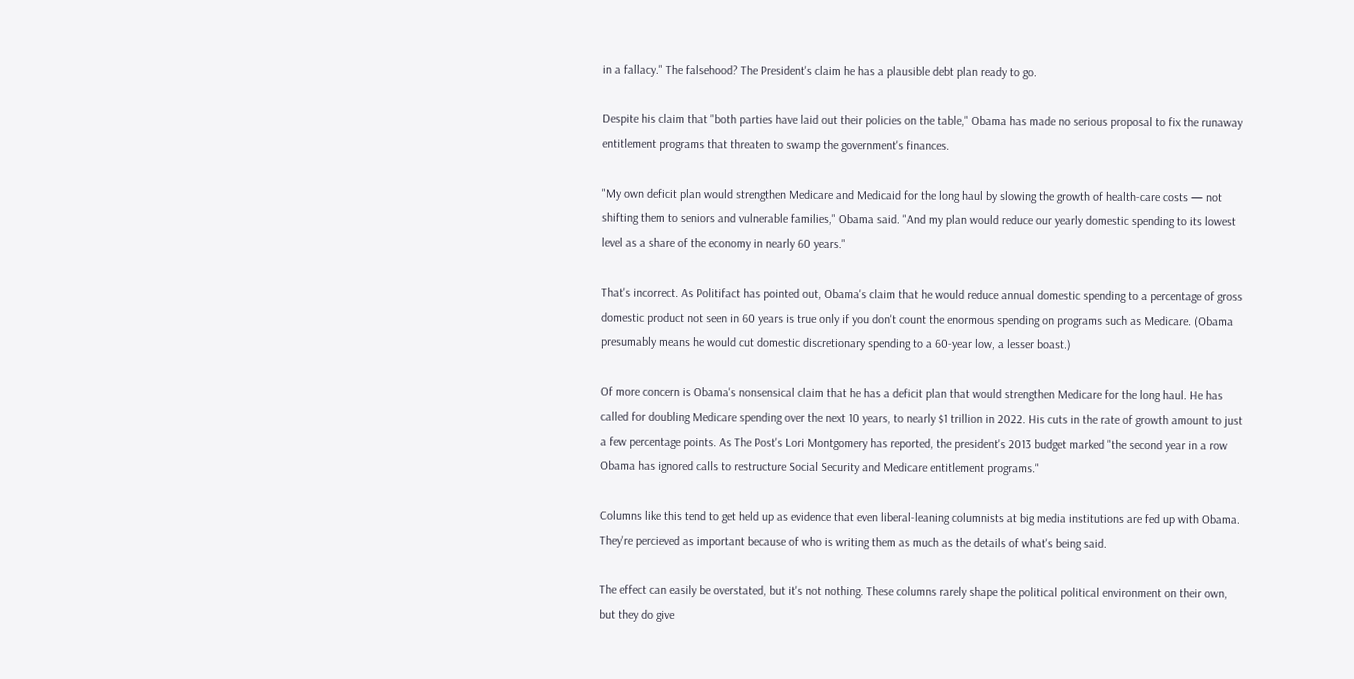in a fallacy." The falsehood? The President's claim he has a plausible debt plan ready to go.

Despite his claim that "both parties have laid out their policies on the table," Obama has made no serious proposal to fix the runaway entitlement programs that threaten to swamp the government's finances.

"My own deficit plan would strengthen Medicare and Medicaid for the long haul by slowing the growth of health-care costs — not shifting them to seniors and vulnerable families," Obama said. "And my plan would reduce our yearly domestic spending to its lowest level as a share of the economy in nearly 60 years."

That's incorrect. As Politifact has pointed out, Obama's claim that he would reduce annual domestic spending to a percentage of gross domestic product not seen in 60 years is true only if you don't count the enormous spending on programs such as Medicare. (Obama presumably means he would cut domestic discretionary spending to a 60-year low, a lesser boast.)

Of more concern is Obama's nonsensical claim that he has a deficit plan that would strengthen Medicare for the long haul. He has called for doubling Medicare spending over the next 10 years, to nearly $1 trillion in 2022. His cuts in the rate of growth amount to just a few percentage points. As The Post's Lori Montgomery has reported, the president's 2013 budget marked "the second year in a row Obama has ignored calls to restructure Social Security and Medicare entitlement programs."

Columns like this tend to get held up as evidence that even liberal-leaning columnists at big media institutions are fed up with Obama. They're percieved as important because of who is writing them as much as the details of what's being said.

The effect can easily be overstated, but it's not nothing. These columns rarely shape the political political environment on their own, but they do give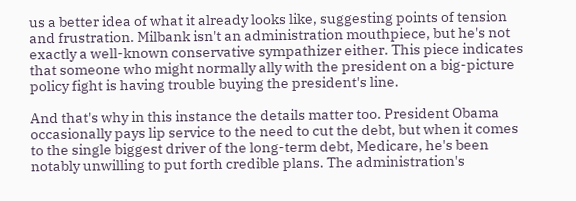us a better idea of what it already looks like, suggesting points of tension and frustration. Milbank isn't an administration mouthpiece, but he's not exactly a well-known conservative sympathizer either. This piece indicates that someone who might normally ally with the president on a big-picture policy fight is having trouble buying the president's line.

And that's why in this instance the details matter too. President Obama occasionally pays lip service to the need to cut the debt, but when it comes to the single biggest driver of the long-term debt, Medicare, he's been notably unwilling to put forth credible plans. The administration's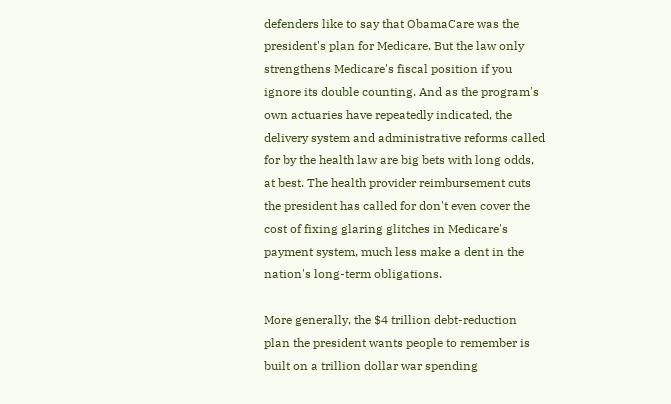defenders like to say that ObamaCare was the president's plan for Medicare. But the law only strengthens Medicare's fiscal position if you ignore its double counting. And as the program's own actuaries have repeatedly indicated, the delivery system and administrative reforms called for by the health law are big bets with long odds, at best. The health provider reimbursement cuts the president has called for don't even cover the cost of fixing glaring glitches in Medicare's payment system, much less make a dent in the nation's long-term obligations.

More generally, the $4 trillion debt-reduction plan the president wants people to remember is built on a trillion dollar war spending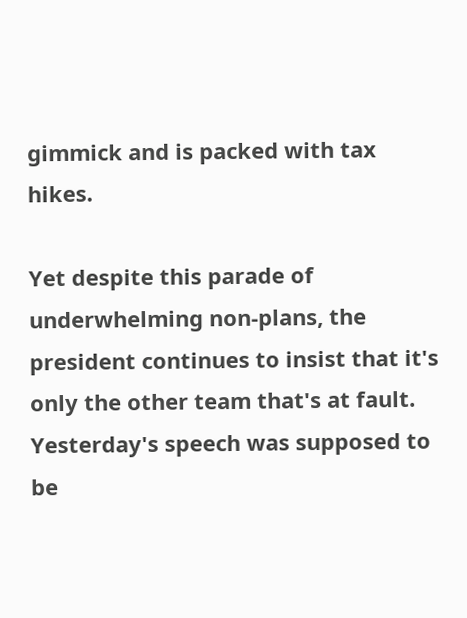gimmick and is packed with tax hikes.

Yet despite this parade of underwhelming non-plans, the president continues to insist that it's only the other team that's at fault. Yesterday's speech was supposed to be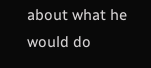about what he would do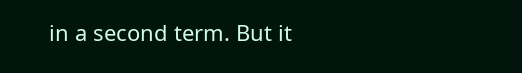in a second term. But it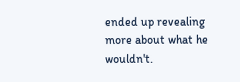ended up revealing more about what he wouldn't.